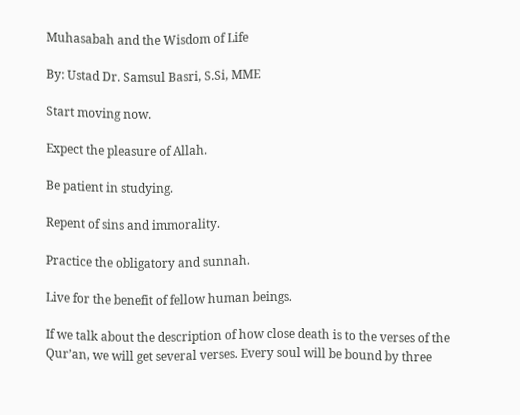Muhasabah and the Wisdom of Life

By: Ustad Dr. Samsul Basri, S.Si, MME

Start moving now.

Expect the pleasure of Allah.

Be patient in studying.

Repent of sins and immorality.

Practice the obligatory and sunnah.

Live for the benefit of fellow human beings.

If we talk about the description of how close death is to the verses of the Qur’an, we will get several verses. Every soul will be bound by three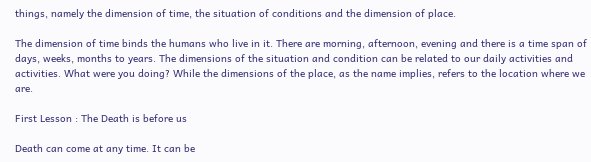things, namely the dimension of time, the situation of conditions and the dimension of place.

The dimension of time binds the humans who live in it. There are morning, afternoon, evening and there is a time span of days, weeks, months to years. The dimensions of the situation and condition can be related to our daily activities and activities. What were you doing? While the dimensions of the place, as the name implies, refers to the location where we are.

First Lesson : The Death is before us

Death can come at any time. It can be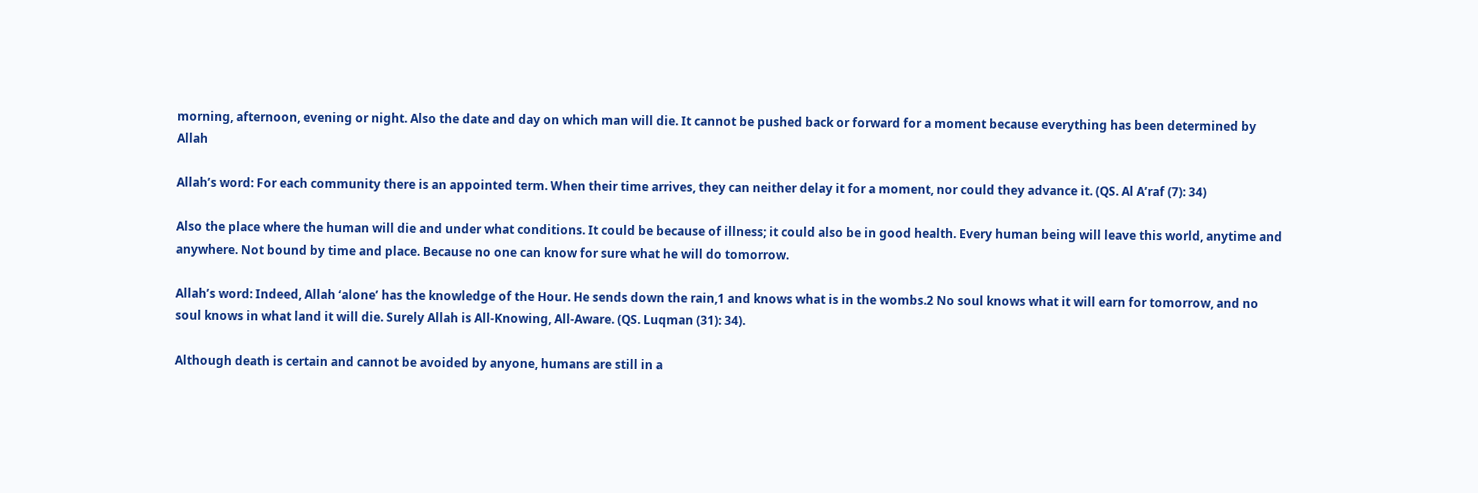morning, afternoon, evening or night. Also the date and day on which man will die. It cannot be pushed back or forward for a moment because everything has been determined by Allah

Allah’s word: For each community there is an appointed term. When their time arrives, they can neither delay it for a moment, nor could they advance it. (QS. Al A’raf (7): 34)

Also the place where the human will die and under what conditions. It could be because of illness; it could also be in good health. Every human being will leave this world, anytime and anywhere. Not bound by time and place. Because no one can know for sure what he will do tomorrow.

Allah’s word: Indeed, Allah ‘alone’ has the knowledge of the Hour. He sends down the rain,1 and knows what is in the wombs.2 No soul knows what it will earn for tomorrow, and no soul knows in what land it will die. Surely Allah is All-Knowing, All-Aware. (QS. Luqman (31): 34).

Although death is certain and cannot be avoided by anyone, humans are still in a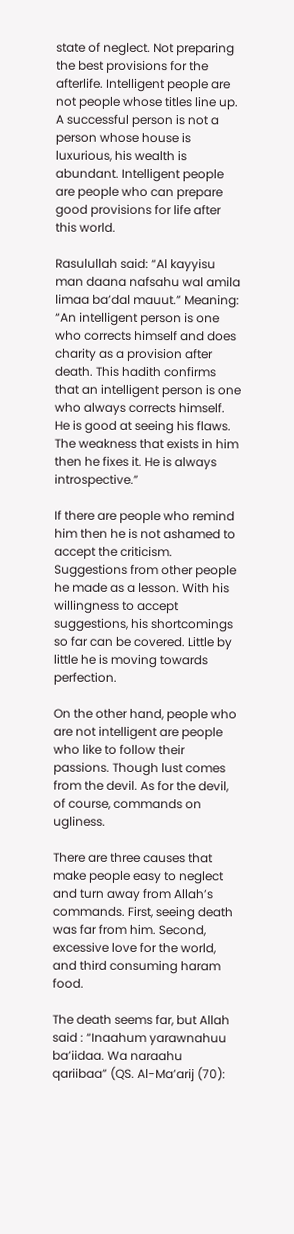state of neglect. Not preparing the best provisions for the afterlife. Intelligent people are not people whose titles line up. A successful person is not a person whose house is luxurious, his wealth is abundant. Intelligent people are people who can prepare good provisions for life after this world.

Rasulullah said: “Al kayyisu man daana nafsahu wal amila limaa ba’dal mauut.” Meaning: “An intelligent person is one who corrects himself and does charity as a provision after death. This hadith confirms that an intelligent person is one who always corrects himself. He is good at seeing his flaws. The weakness that exists in him then he fixes it. He is always introspective.”

If there are people who remind him then he is not ashamed to accept the criticism. Suggestions from other people he made as a lesson. With his willingness to accept suggestions, his shortcomings so far can be covered. Little by little he is moving towards perfection.

On the other hand, people who are not intelligent are people who like to follow their passions. Though lust comes from the devil. As for the devil, of course, commands on ugliness.

There are three causes that make people easy to neglect and turn away from Allah’s commands. First, seeing death was far from him. Second, excessive love for the world, and third consuming haram food.

The death seems far, but Allah said : “Inaahum yarawnahuu ba’iidaa. Wa naraahu qariibaa” (QS. Al-Ma’arij (70):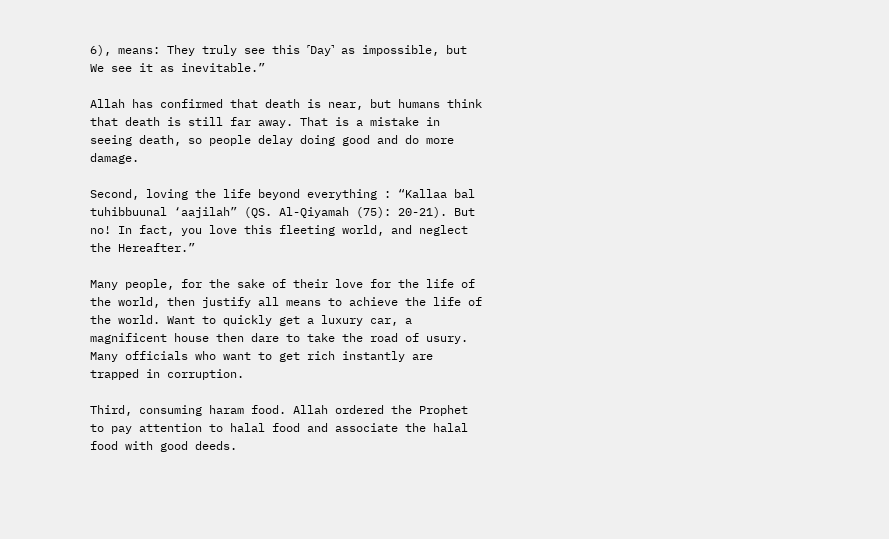6), means: They truly see this ˹Day˺ as impossible, but We see it as inevitable.”

Allah has confirmed that death is near, but humans think that death is still far away. That is a mistake in seeing death, so people delay doing good and do more damage.

Second, loving the life beyond everything : “Kallaa bal tuhibbuunal ‘aajilah” (QS. Al-Qiyamah (75): 20-21). But no! In fact, you love this fleeting world, and neglect the Hereafter.”

Many people, for the sake of their love for the life of the world, then justify all means to achieve the life of the world. Want to quickly get a luxury car, a magnificent house then dare to take the road of usury. Many officials who want to get rich instantly are trapped in corruption.

Third, consuming haram food. Allah ordered the Prophet to pay attention to halal food and associate the halal food with good deeds.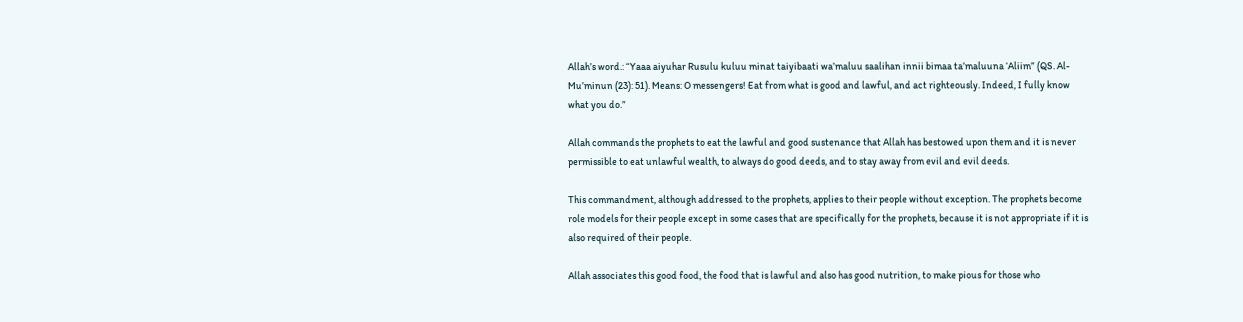Allah’s word.: “Yaaa aiyuhar Rusulu kuluu minat taiyibaati wa’maluu saalihan innii bimaa ta’maluuna ‘Aliim” (QS. Al-Mu’minun (23): 51). Means: O messengers! Eat from what is good and lawful, and act righteously. Indeed, I fully know what you do.”

Allah commands the prophets to eat the lawful and good sustenance that Allah has bestowed upon them and it is never permissible to eat unlawful wealth, to always do good deeds, and to stay away from evil and evil deeds.

This commandment, although addressed to the prophets, applies to their people without exception. The prophets become role models for their people except in some cases that are specifically for the prophets, because it is not appropriate if it is also required of their people.

Allah associates this good food, the food that is lawful and also has good nutrition, to make pious for those who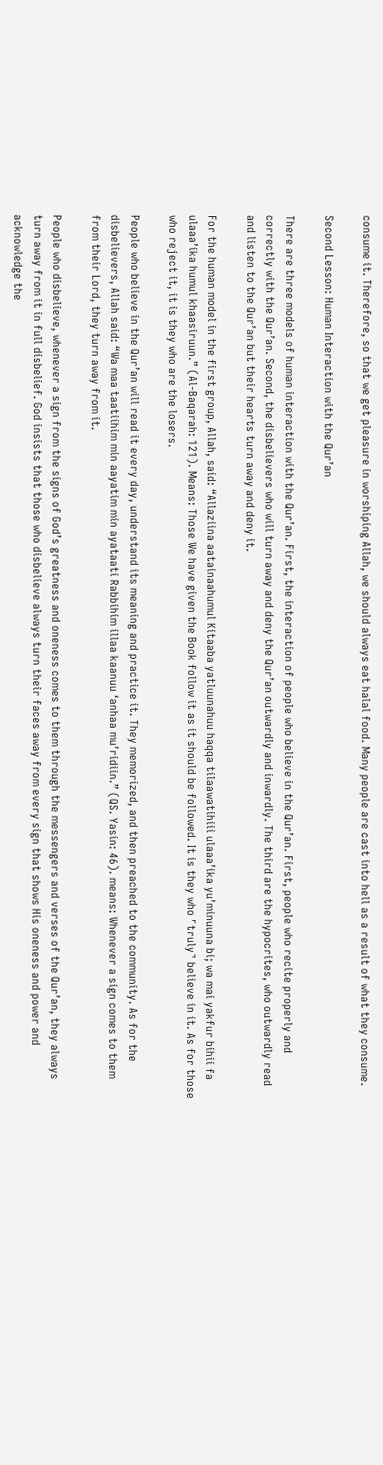consume it. Therefore, so that we get pleasure in worshiping Allah, we should always eat halal food. Many people are cast into hell as a result of what they consume.

Second Lesson: Human Interaction with the Qur’an

There are three models of human interaction with the Qur’an. First, the interaction of people who believe in the Qur’an. First, people who recite properly and correctly with the Qur’an. Second, the disbelievers who will turn away and deny the Qur’an outwardly and inwardly. The third are the hypocrites, who outwardly read and listen to the Qur’an but their hearts turn away and deny it.

For the human model in the first group, Allah, said: “Allaziina aatainaahumul Kitaaba yatluunahuu haqqa tilaawatihiii ulaaa’ika yu’minuuna bi; wa mai yakfur bihii fa ulaaa’ika humul khaasiruun.” (Al-Baqarah: 121). Means: Those We have given the Book follow it as it should be followed. It is they who ˹truly˺ believe in it. As for those who reject it, it is they who are the losers.

People who believe in the Qur’an will read it every day, understand its meaning and practice it. They memorized, and then preached to the community. As for the disbelievers, Allah said: “Wa maa taatiihim min aayatim min ayataati Rabbihim illaa kaanuu ‘anhaa mu’ridiin.” (QS. Yasin: 46). means: Whenever a sign comes to them from their Lord, they turn away from it.

People who disbelieve, whenever a sign from the signs of God’s greatness and oneness comes to them through the messengers and verses of the Qur’an, they always turn away from it in full disbelief. God insists that those who disbelieve always turn their faces away from every sign that shows His oneness and power and acknowledge the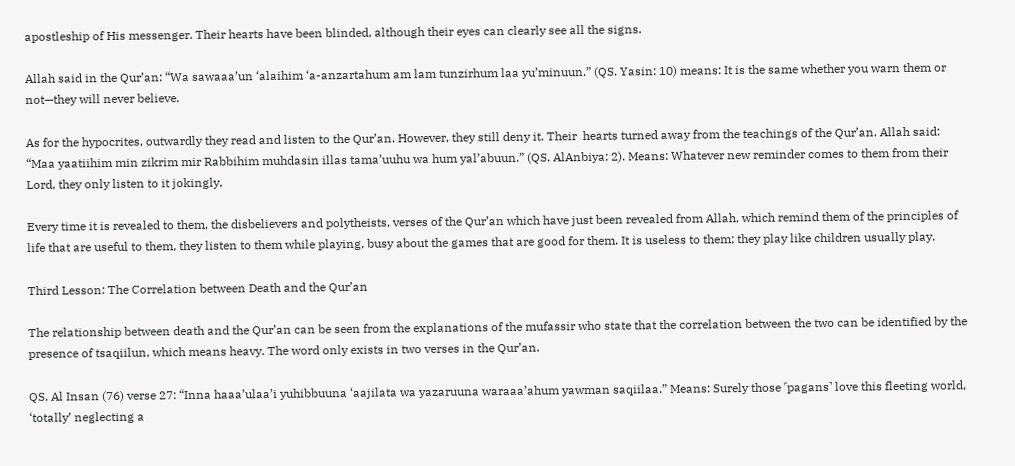apostleship of His messenger. Their hearts have been blinded, although their eyes can clearly see all the signs.

Allah said in the Qur’an: “Wa sawaaa’un ‘alaihim ‘a-anzartahum am lam tunzirhum laa yu’minuun.” (QS. Yasin: 10) means: It is the same whether you warn them or not—they will never believe.

As for the hypocrites, outwardly they read and listen to the Qur’an. However, they still deny it. Their  hearts turned away from the teachings of the Qur’an. Allah said: “Maa yaatiihim min zikrim mir Rabbihim muhdasin illas tama’uuhu wa hum yal’abuun.” (QS. AlAnbiya: 2). Means: Whatever new reminder comes to them from their Lord, they only listen to it jokingly,

Every time it is revealed to them, the disbelievers and polytheists, verses of the Qur’an which have just been revealed from Allah, which remind them of the principles of life that are useful to them, they listen to them while playing, busy about the games that are good for them. It is useless to them; they play like children usually play.

Third Lesson: The Correlation between Death and the Qur’an

The relationship between death and the Qur’an can be seen from the explanations of the mufassir who state that the correlation between the two can be identified by the presence of tsaqiilun, which means heavy. The word only exists in two verses in the Qur’an.

QS. Al Insan (76) verse 27: “Inna haaa’ulaa’i yuhibbuuna ‘aajilata wa yazaruuna waraaa’ahum yawman saqiilaa.” Means: Surely those ˹pagans˺ love this fleeting world, ‘totally’ neglecting a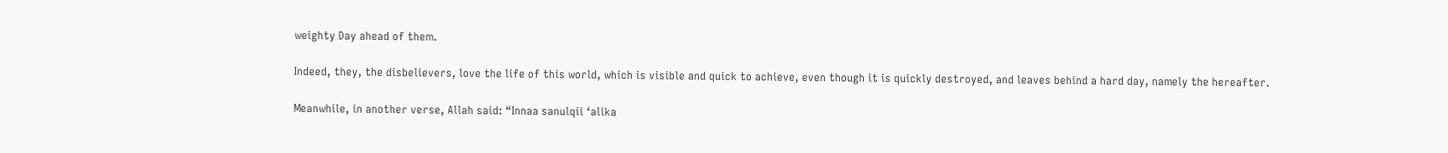weighty Day ahead of them.

Indeed, they, the disbelievers, love the life of this world, which is visible and quick to achieve, even though it is quickly destroyed, and leaves behind a hard day, namely the hereafter.

Meanwhile, in another verse, Allah said: “Innaa sanulqii ‘alika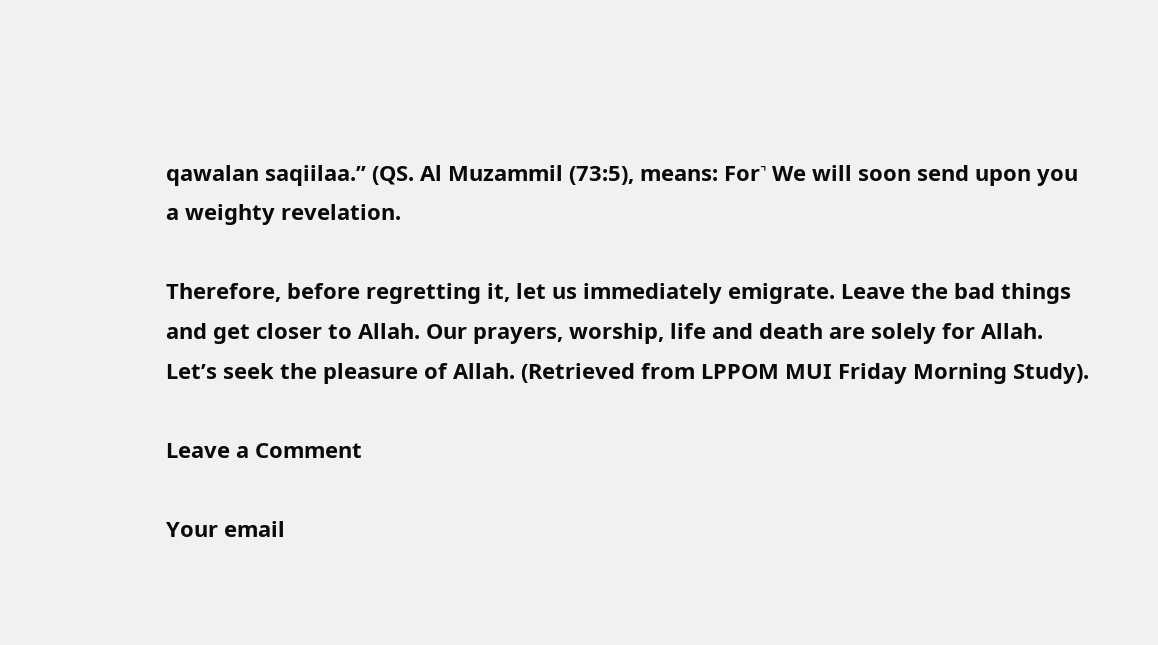qawalan saqiilaa.” (QS. Al Muzammil (73:5), means: For˺ We will soon send upon you a weighty revelation.

Therefore, before regretting it, let us immediately emigrate. Leave the bad things and get closer to Allah. Our prayers, worship, life and death are solely for Allah. Let’s seek the pleasure of Allah. (Retrieved from LPPOM MUI Friday Morning Study).

Leave a Comment

Your email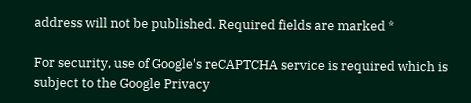address will not be published. Required fields are marked *

For security, use of Google's reCAPTCHA service is required which is subject to the Google Privacy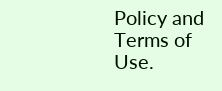Policy and Terms of Use.